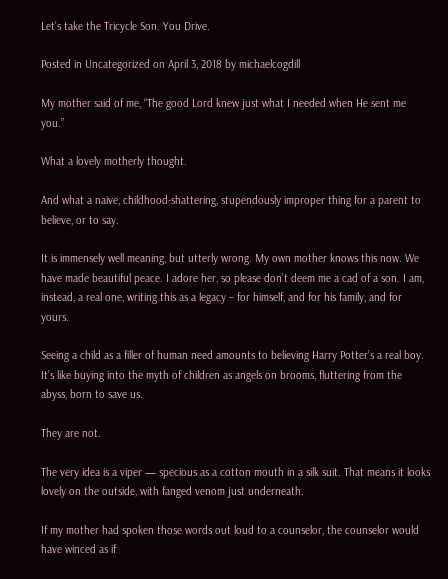Let’s take the Tricycle Son. You Drive.

Posted in Uncategorized on April 3, 2018 by michaelcogdill

My mother said of me, “The good Lord knew just what I needed when He sent me you.”

What a lovely motherly thought.

And what a naive, childhood-shattering, stupendously improper thing for a parent to believe, or to say.

It is immensely well meaning, but utterly wrong. My own mother knows this now. We have made beautiful peace. I adore her, so please don’t deem me a cad of a son. I am, instead, a real one, writing this as a legacy – for himself, and for his family, and for yours.

Seeing a child as a filler of human need amounts to believing Harry Potter’s a real boy. It’s like buying into the myth of children as angels on brooms, fluttering from the abyss, born to save us.

They are not.

The very idea is a viper — specious as a cotton mouth in a silk suit. That means it looks lovely on the outside, with fanged venom just underneath.

If my mother had spoken those words out loud to a counselor, the counselor would have winced as if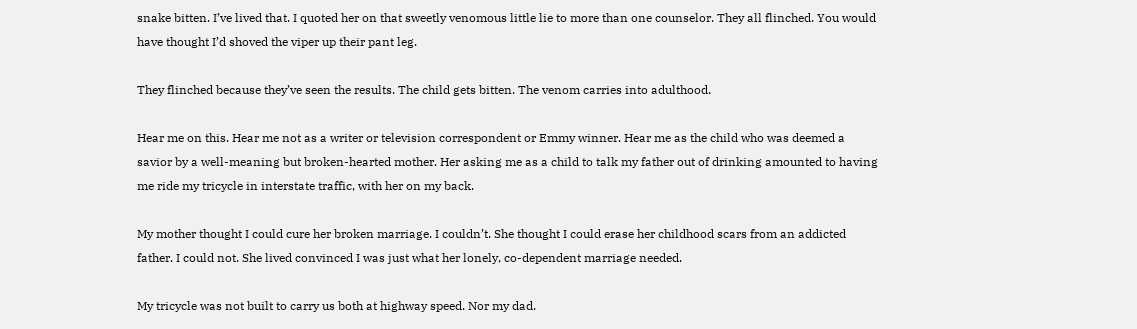snake bitten. I’ve lived that. I quoted her on that sweetly venomous little lie to more than one counselor. They all flinched. You would have thought I’d shoved the viper up their pant leg.

They flinched because they’ve seen the results. The child gets bitten. The venom carries into adulthood.

Hear me on this. Hear me not as a writer or television correspondent or Emmy winner. Hear me as the child who was deemed a savior by a well-meaning but broken-hearted mother. Her asking me as a child to talk my father out of drinking amounted to having me ride my tricycle in interstate traffic, with her on my back.

My mother thought I could cure her broken marriage. I couldn’t. She thought I could erase her childhood scars from an addicted father. I could not. She lived convinced I was just what her lonely, co-dependent marriage needed.

My tricycle was not built to carry us both at highway speed. Nor my dad.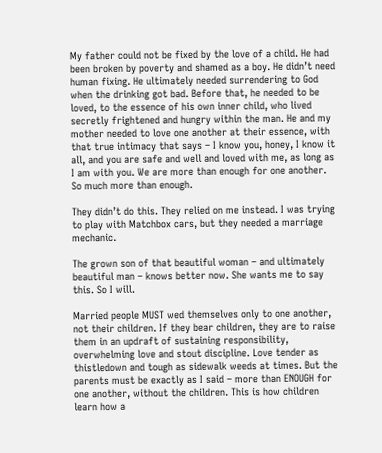My father could not be fixed by the love of a child. He had been broken by poverty and shamed as a boy. He didn’t need human fixing. He ultimately needed surrendering to God when the drinking got bad. Before that, he needed to be loved, to the essence of his own inner child, who lived secretly frightened and hungry within the man. He and my mother needed to love one another at their essence, with that true intimacy that says – I know you, honey, I know it all, and you are safe and well and loved with me, as long as I am with you. We are more than enough for one another. So much more than enough.

They didn’t do this. They relied on me instead. I was trying to play with Matchbox cars, but they needed a marriage mechanic.

The grown son of that beautiful woman – and ultimately beautiful man – knows better now. She wants me to say this. So I will.

Married people MUST wed themselves only to one another, not their children. If they bear children, they are to raise them in an updraft of sustaining responsibility, overwhelming love and stout discipline. Love tender as thistledown and tough as sidewalk weeds at times. But the parents must be exactly as I said – more than ENOUGH for one another, without the children. This is how children learn how a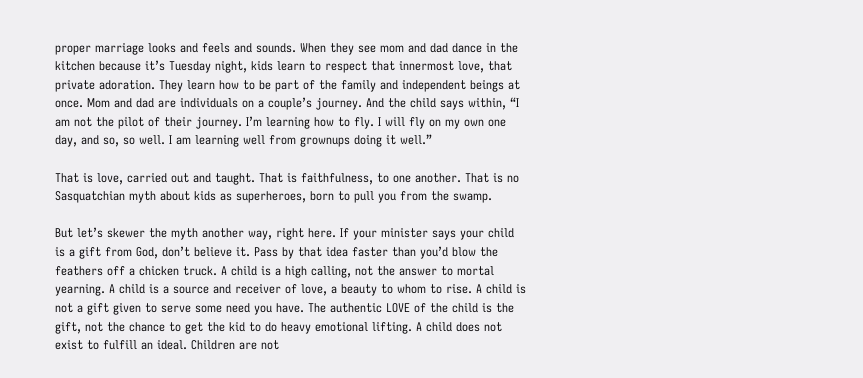proper marriage looks and feels and sounds. When they see mom and dad dance in the kitchen because it’s Tuesday night, kids learn to respect that innermost love, that private adoration. They learn how to be part of the family and independent beings at once. Mom and dad are individuals on a couple’s journey. And the child says within, “I am not the pilot of their journey. I’m learning how to fly. I will fly on my own one day, and so, so well. I am learning well from grownups doing it well.”

That is love, carried out and taught. That is faithfulness, to one another. That is no Sasquatchian myth about kids as superheroes, born to pull you from the swamp.

But let’s skewer the myth another way, right here. If your minister says your child is a gift from God, don’t believe it. Pass by that idea faster than you’d blow the feathers off a chicken truck. A child is a high calling, not the answer to mortal yearning. A child is a source and receiver of love, a beauty to whom to rise. A child is not a gift given to serve some need you have. The authentic LOVE of the child is the gift, not the chance to get the kid to do heavy emotional lifting. A child does not exist to fulfill an ideal. Children are not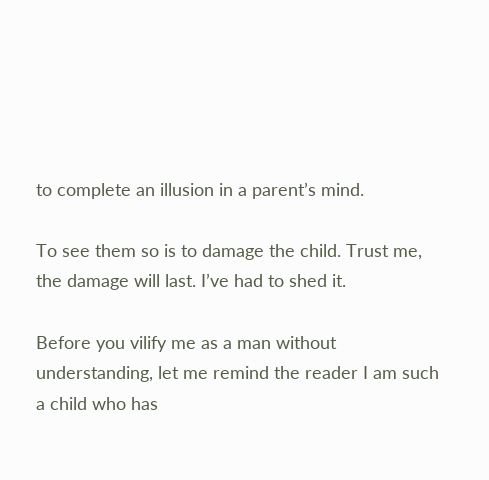to complete an illusion in a parent’s mind.

To see them so is to damage the child. Trust me, the damage will last. I’ve had to shed it.

Before you vilify me as a man without understanding, let me remind the reader I am such a child who has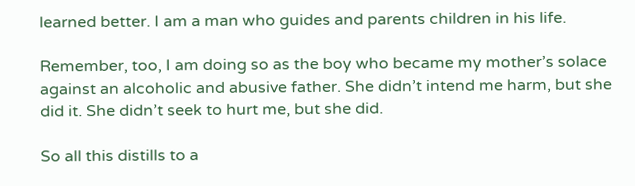learned better. I am a man who guides and parents children in his life.

Remember, too, I am doing so as the boy who became my mother’s solace against an alcoholic and abusive father. She didn’t intend me harm, but she did it. She didn’t seek to hurt me, but she did.

So all this distills to a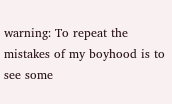warning: To repeat the mistakes of my boyhood is to see some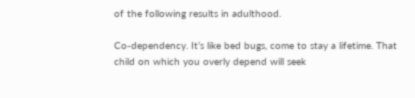of the following results in adulthood.

Co-dependency. It’s like bed bugs, come to stay a lifetime. That child on which you overly depend will seek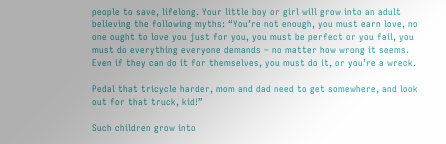people to save, lifelong. Your little boy or girl will grow into an adult believing the following myths: “You’re not enough, you must earn love, no one ought to love you just for you, you must be perfect or you fail, you must do everything everyone demands – no matter how wrong it seems. Even if they can do it for themselves, you must do it, or you’re a wreck.

Pedal that tricycle harder, mom and dad need to get somewhere, and look out for that truck, kid!”

Such children grow into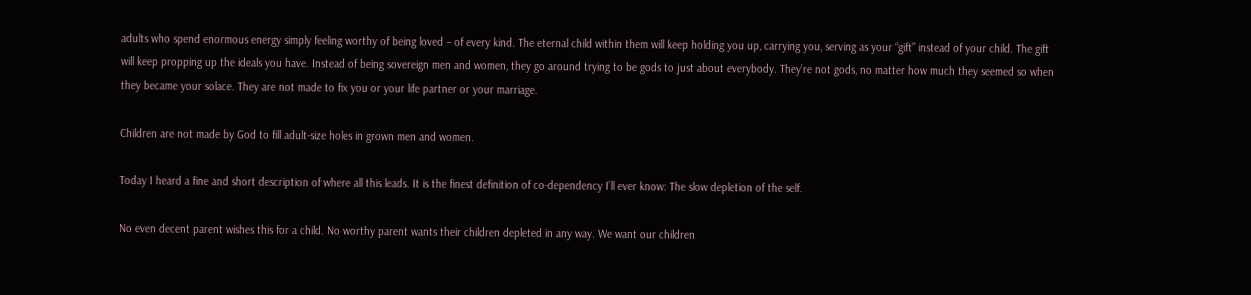adults who spend enormous energy simply feeling worthy of being loved – of every kind. The eternal child within them will keep holding you up, carrying you, serving as your “gift” instead of your child. The gift will keep propping up the ideals you have. Instead of being sovereign men and women, they go around trying to be gods to just about everybody. They’re not gods, no matter how much they seemed so when they became your solace. They are not made to fix you or your life partner or your marriage.

Children are not made by God to fill adult-size holes in grown men and women.

Today I heard a fine and short description of where all this leads. It is the finest definition of co-dependency I’ll ever know: The slow depletion of the self.

No even decent parent wishes this for a child. No worthy parent wants their children depleted in any way. We want our children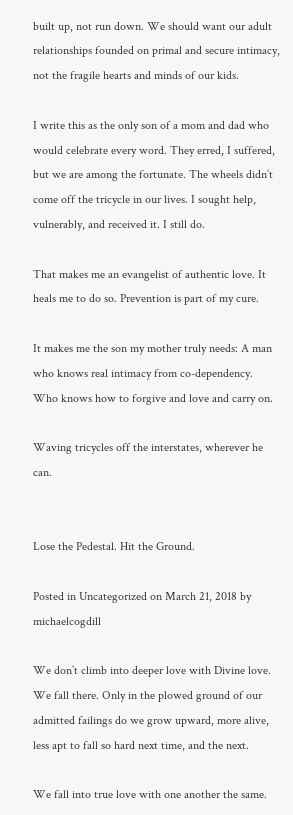built up, not run down. We should want our adult relationships founded on primal and secure intimacy, not the fragile hearts and minds of our kids.

I write this as the only son of a mom and dad who would celebrate every word. They erred, I suffered, but we are among the fortunate. The wheels didn’t come off the tricycle in our lives. I sought help, vulnerably, and received it. I still do.

That makes me an evangelist of authentic love. It heals me to do so. Prevention is part of my cure.

It makes me the son my mother truly needs: A man who knows real intimacy from co-dependency. Who knows how to forgive and love and carry on.

Waving tricycles off the interstates, wherever he can.


Lose the Pedestal. Hit the Ground.

Posted in Uncategorized on March 21, 2018 by michaelcogdill

We don’t climb into deeper love with Divine love. We fall there. Only in the plowed ground of our admitted failings do we grow upward, more alive, less apt to fall so hard next time, and the next.

We fall into true love with one another the same.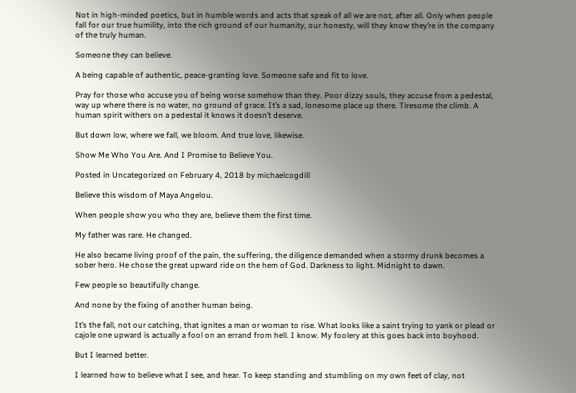Not in high-minded poetics, but in humble words and acts that speak of all we are not, after all. Only when people fall for our true humility, into the rich ground of our humanity, our honesty, will they know they’re in the company of the truly human.

Someone they can believe.

A being capable of authentic, peace-granting love. Someone safe and fit to love.

Pray for those who accuse you of being worse somehow than they. Poor dizzy souls, they accuse from a pedestal, way up where there is no water, no ground of grace. It’s a sad, lonesome place up there. Tiresome the climb. A human spirit withers on a pedestal it knows it doesn’t deserve.

But down low, where we fall, we bloom. And true love, likewise.

Show Me Who You Are. And I Promise to Believe You.

Posted in Uncategorized on February 4, 2018 by michaelcogdill

Believe this wisdom of Maya Angelou.

When people show you who they are, believe them the first time.

My father was rare. He changed.

He also became living proof of the pain, the suffering, the diligence demanded when a stormy drunk becomes a sober hero. He chose the great upward ride on the hem of God. Darkness to light. Midnight to dawn.

Few people so beautifully change.

And none by the fixing of another human being.

It’s the fall, not our catching, that ignites a man or woman to rise. What looks like a saint trying to yank or plead or cajole one upward is actually a fool on an errand from hell. I know. My foolery at this goes back into boyhood.

But I learned better.

I learned how to believe what I see, and hear. To keep standing and stumbling on my own feet of clay, not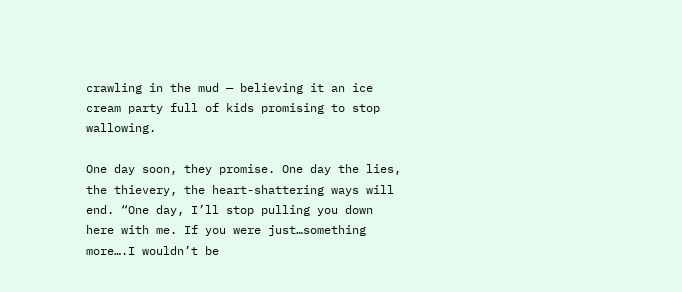crawling in the mud — believing it an ice cream party full of kids promising to stop wallowing.

One day soon, they promise. One day the lies, the thievery, the heart-shattering ways will end. “One day, I’ll stop pulling you down here with me. If you were just…something more….I wouldn’t be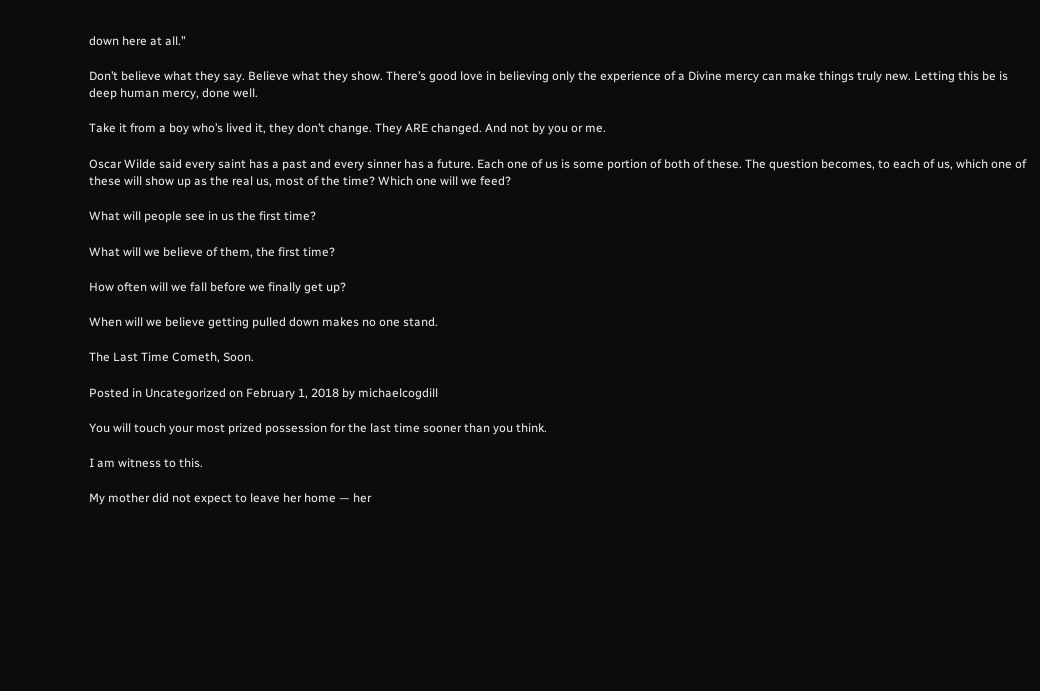down here at all.”

Don’t believe what they say. Believe what they show. There’s good love in believing only the experience of a Divine mercy can make things truly new. Letting this be is deep human mercy, done well.

Take it from a boy who’s lived it, they don’t change. They ARE changed. And not by you or me.

Oscar Wilde said every saint has a past and every sinner has a future. Each one of us is some portion of both of these. The question becomes, to each of us, which one of these will show up as the real us, most of the time? Which one will we feed?

What will people see in us the first time?

What will we believe of them, the first time?

How often will we fall before we finally get up?

When will we believe getting pulled down makes no one stand.

The Last Time Cometh, Soon.

Posted in Uncategorized on February 1, 2018 by michaelcogdill

You will touch your most prized possession for the last time sooner than you think.

I am witness to this.

My mother did not expect to leave her home — her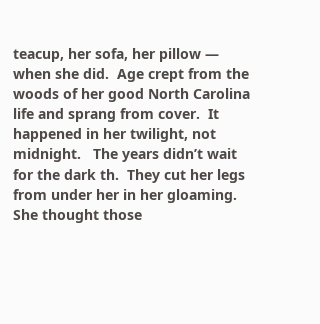teacup, her sofa, her pillow — when she did.  Age crept from the woods of her good North Carolina life and sprang from cover.  It happened in her twilight, not midnight.   The years didn’t wait for the dark th.  They cut her legs from under her in her gloaming.  She thought those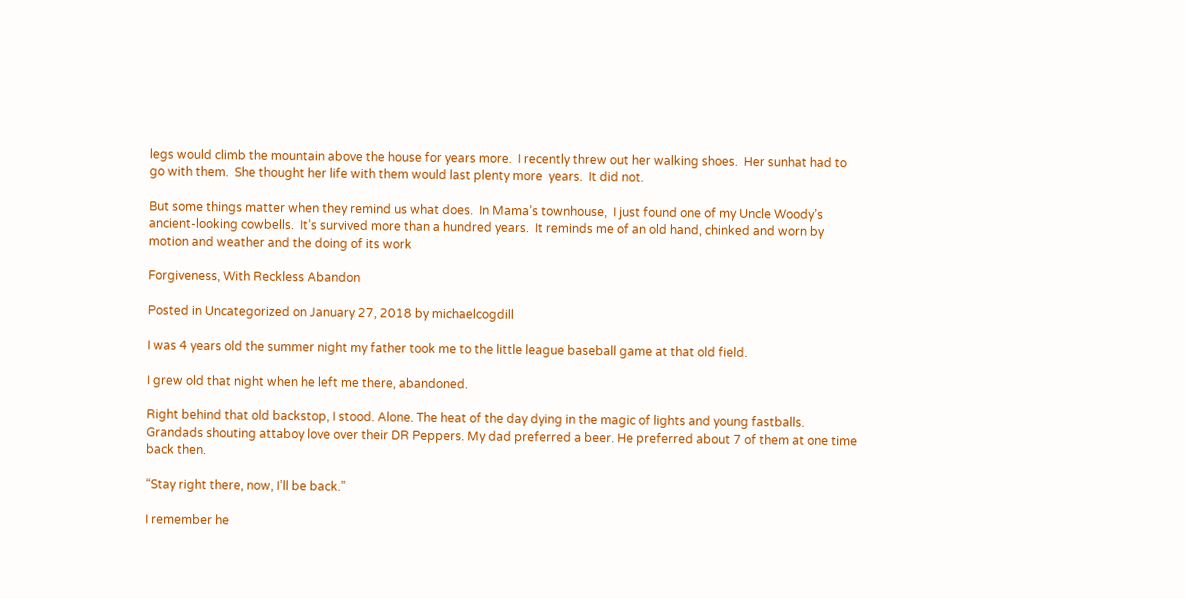legs would climb the mountain above the house for years more.  I recently threw out her walking shoes.  Her sunhat had to go with them.  She thought her life with them would last plenty more  years.  It did not.

But some things matter when they remind us what does.  In Mama’s townhouse,  I just found one of my Uncle Woody’s ancient-looking cowbells.  It’s survived more than a hundred years.  It reminds me of an old hand, chinked and worn by motion and weather and the doing of its work

Forgiveness, With Reckless Abandon

Posted in Uncategorized on January 27, 2018 by michaelcogdill

I was 4 years old the summer night my father took me to the little league baseball game at that old field.

I grew old that night when he left me there, abandoned.

Right behind that old backstop, I stood. Alone. The heat of the day dying in the magic of lights and young fastballs. Grandads shouting attaboy love over their DR Peppers. My dad preferred a beer. He preferred about 7 of them at one time back then.

“Stay right there, now, I’ll be back.”

I remember he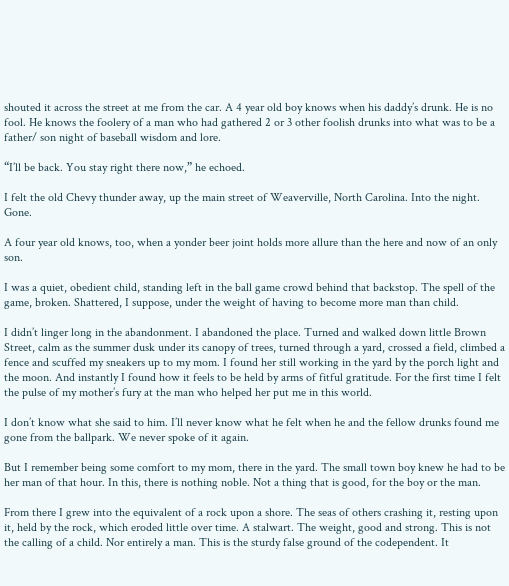shouted it across the street at me from the car. A 4 year old boy knows when his daddy’s drunk. He is no fool. He knows the foolery of a man who had gathered 2 or 3 other foolish drunks into what was to be a father/ son night of baseball wisdom and lore.

“I’ll be back. You stay right there now,” he echoed.

I felt the old Chevy thunder away, up the main street of Weaverville, North Carolina. Into the night. Gone.

A four year old knows, too, when a yonder beer joint holds more allure than the here and now of an only son.

I was a quiet, obedient child, standing left in the ball game crowd behind that backstop. The spell of the game, broken. Shattered, I suppose, under the weight of having to become more man than child.

I didn’t linger long in the abandonment. I abandoned the place. Turned and walked down little Brown Street, calm as the summer dusk under its canopy of trees, turned through a yard, crossed a field, climbed a fence and scuffed my sneakers up to my mom. I found her still working in the yard by the porch light and the moon. And instantly I found how it feels to be held by arms of fitful gratitude. For the first time I felt the pulse of my mother’s fury at the man who helped her put me in this world.

I don’t know what she said to him. I’ll never know what he felt when he and the fellow drunks found me gone from the ballpark. We never spoke of it again.

But I remember being some comfort to my mom, there in the yard. The small town boy knew he had to be her man of that hour. In this, there is nothing noble. Not a thing that is good, for the boy or the man.

From there I grew into the equivalent of a rock upon a shore. The seas of others crashing it, resting upon it, held by the rock, which eroded little over time. A stalwart. The weight, good and strong. This is not the calling of a child. Nor entirely a man. This is the sturdy false ground of the codependent. It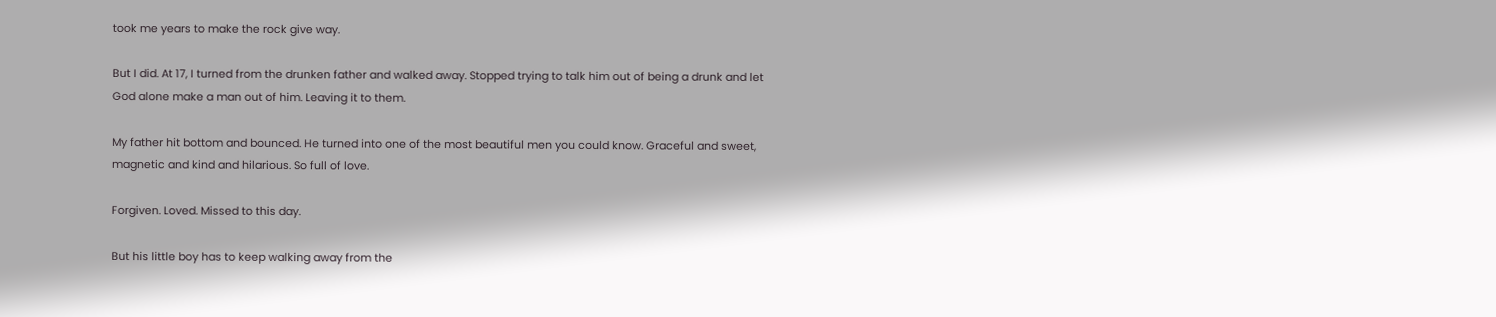took me years to make the rock give way.

But I did. At 17, I turned from the drunken father and walked away. Stopped trying to talk him out of being a drunk and let God alone make a man out of him. Leaving it to them.

My father hit bottom and bounced. He turned into one of the most beautiful men you could know. Graceful and sweet, magnetic and kind and hilarious. So full of love.

Forgiven. Loved. Missed to this day.

But his little boy has to keep walking away from the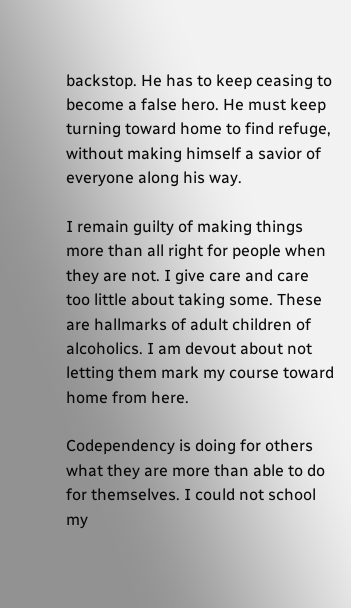backstop. He has to keep ceasing to become a false hero. He must keep turning toward home to find refuge, without making himself a savior of everyone along his way.

I remain guilty of making things more than all right for people when they are not. I give care and care too little about taking some. These are hallmarks of adult children of alcoholics. I am devout about not letting them mark my course toward home from here.

Codependency is doing for others what they are more than able to do for themselves. I could not school my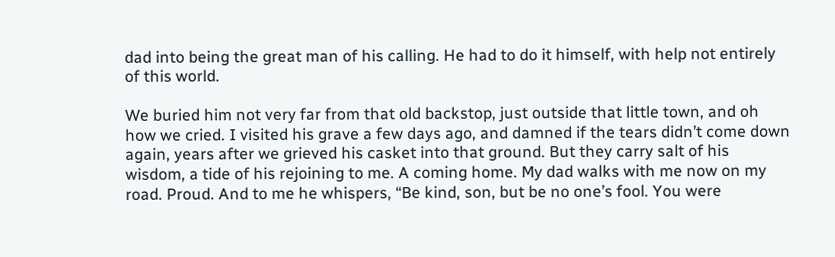dad into being the great man of his calling. He had to do it himself, with help not entirely of this world.

We buried him not very far from that old backstop, just outside that little town, and oh how we cried. I visited his grave a few days ago, and damned if the tears didn’t come down again, years after we grieved his casket into that ground. But they carry salt of his wisdom, a tide of his rejoining to me. A coming home. My dad walks with me now on my road. Proud. And to me he whispers, “Be kind, son, but be no one’s fool. You were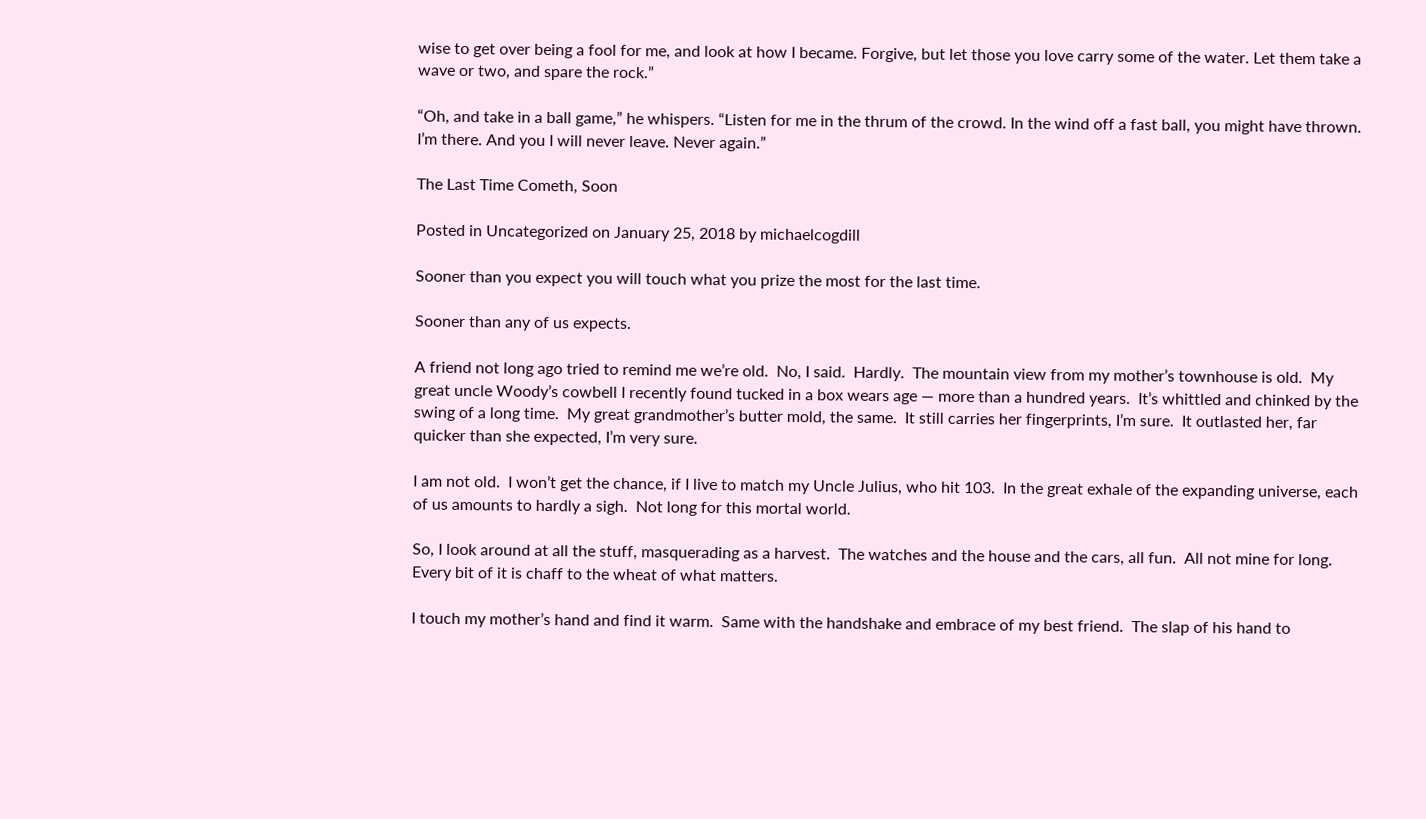wise to get over being a fool for me, and look at how I became. Forgive, but let those you love carry some of the water. Let them take a wave or two, and spare the rock.”

“Oh, and take in a ball game,” he whispers. “Listen for me in the thrum of the crowd. In the wind off a fast ball, you might have thrown. I’m there. And you I will never leave. Never again.”

The Last Time Cometh, Soon

Posted in Uncategorized on January 25, 2018 by michaelcogdill

Sooner than you expect you will touch what you prize the most for the last time.

Sooner than any of us expects.

A friend not long ago tried to remind me we’re old.  No, I said.  Hardly.  The mountain view from my mother’s townhouse is old.  My great uncle Woody’s cowbell I recently found tucked in a box wears age — more than a hundred years.  It’s whittled and chinked by the swing of a long time.  My great grandmother’s butter mold, the same.  It still carries her fingerprints, I’m sure.  It outlasted her, far quicker than she expected, I’m very sure.

I am not old.  I won’t get the chance, if I live to match my Uncle Julius, who hit 103.  In the great exhale of the expanding universe, each of us amounts to hardly a sigh.  Not long for this mortal world.

So, I look around at all the stuff, masquerading as a harvest.  The watches and the house and the cars, all fun.  All not mine for long.  Every bit of it is chaff to the wheat of what matters.

I touch my mother’s hand and find it warm.  Same with the handshake and embrace of my best friend.  The slap of his hand to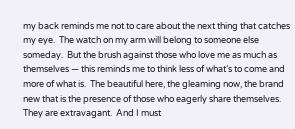my back reminds me not to care about the next thing that catches my eye.  The watch on my arm will belong to someone else someday.  But the brush against those who love me as much as themselves — this reminds me to think less of what’s to come and more of what is.  The beautiful here, the gleaming now, the brand new that is the presence of those who eagerly share themselves.  They are extravagant.  And I must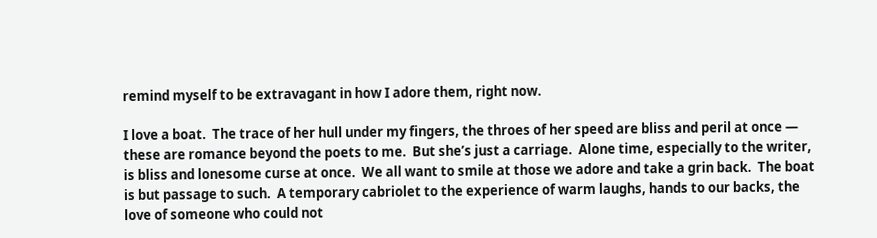remind myself to be extravagant in how I adore them, right now.

I love a boat.  The trace of her hull under my fingers, the throes of her speed are bliss and peril at once — these are romance beyond the poets to me.  But she’s just a carriage.  Alone time, especially to the writer, is bliss and lonesome curse at once.  We all want to smile at those we adore and take a grin back.  The boat is but passage to such.  A temporary cabriolet to the experience of warm laughs, hands to our backs, the love of someone who could not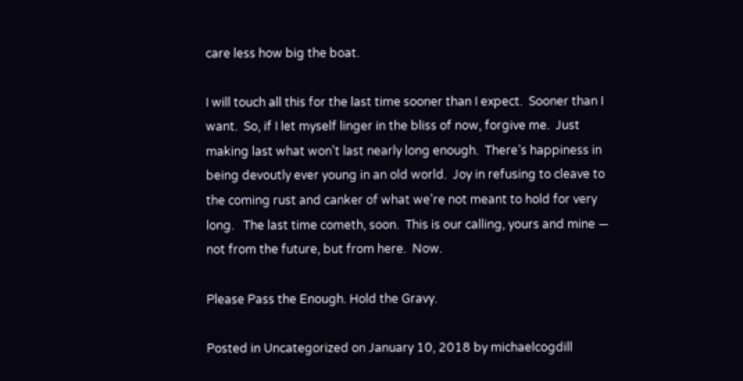care less how big the boat.

I will touch all this for the last time sooner than I expect.  Sooner than I want.  So, if I let myself linger in the bliss of now, forgive me.  Just making last what won’t last nearly long enough.  There’s happiness in being devoutly ever young in an old world.  Joy in refusing to cleave to the coming rust and canker of what we’re not meant to hold for very long.   The last time cometh, soon.  This is our calling, yours and mine — not from the future, but from here.  Now.

Please Pass the Enough. Hold the Gravy.

Posted in Uncategorized on January 10, 2018 by michaelcogdill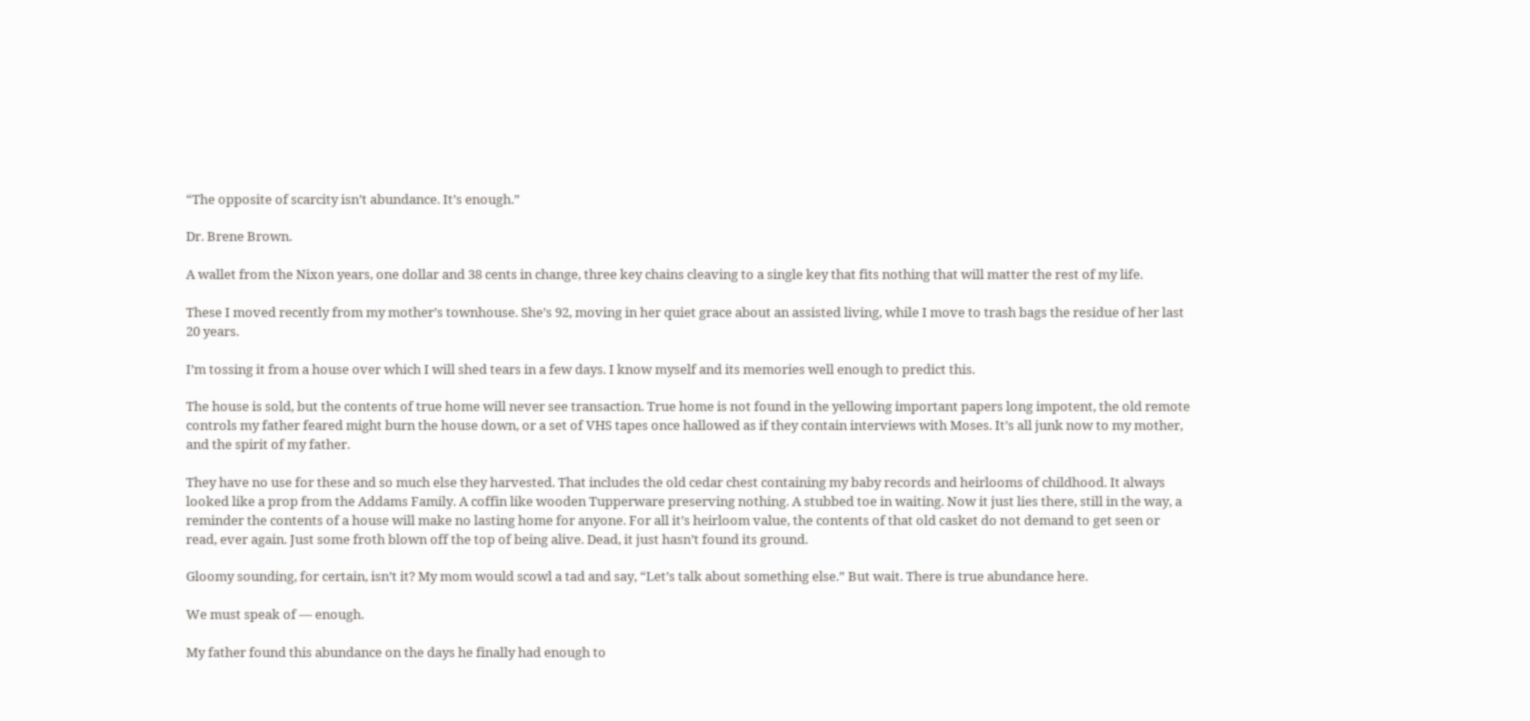“The opposite of scarcity isn’t abundance. It’s enough.”

Dr. Brene Brown.

A wallet from the Nixon years, one dollar and 38 cents in change, three key chains cleaving to a single key that fits nothing that will matter the rest of my life.

These I moved recently from my mother’s townhouse. She’s 92, moving in her quiet grace about an assisted living, while I move to trash bags the residue of her last 20 years.

I’m tossing it from a house over which I will shed tears in a few days. I know myself and its memories well enough to predict this.

The house is sold, but the contents of true home will never see transaction. True home is not found in the yellowing important papers long impotent, the old remote controls my father feared might burn the house down, or a set of VHS tapes once hallowed as if they contain interviews with Moses. It’s all junk now to my mother, and the spirit of my father.

They have no use for these and so much else they harvested. That includes the old cedar chest containing my baby records and heirlooms of childhood. It always looked like a prop from the Addams Family. A coffin like wooden Tupperware preserving nothing. A stubbed toe in waiting. Now it just lies there, still in the way, a reminder the contents of a house will make no lasting home for anyone. For all it’s heirloom value, the contents of that old casket do not demand to get seen or read, ever again. Just some froth blown off the top of being alive. Dead, it just hasn’t found its ground.

Gloomy sounding, for certain, isn’t it? My mom would scowl a tad and say, “Let’s talk about something else.” But wait. There is true abundance here.

We must speak of — enough.

My father found this abundance on the days he finally had enough to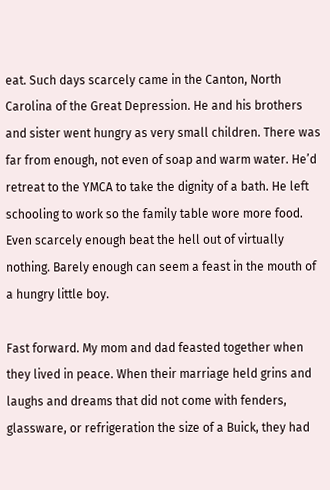eat. Such days scarcely came in the Canton, North Carolina of the Great Depression. He and his brothers and sister went hungry as very small children. There was far from enough, not even of soap and warm water. He’d retreat to the YMCA to take the dignity of a bath. He left schooling to work so the family table wore more food. Even scarcely enough beat the hell out of virtually nothing. Barely enough can seem a feast in the mouth of a hungry little boy.

Fast forward. My mom and dad feasted together when they lived in peace. When their marriage held grins and laughs and dreams that did not come with fenders, glassware, or refrigeration the size of a Buick, they had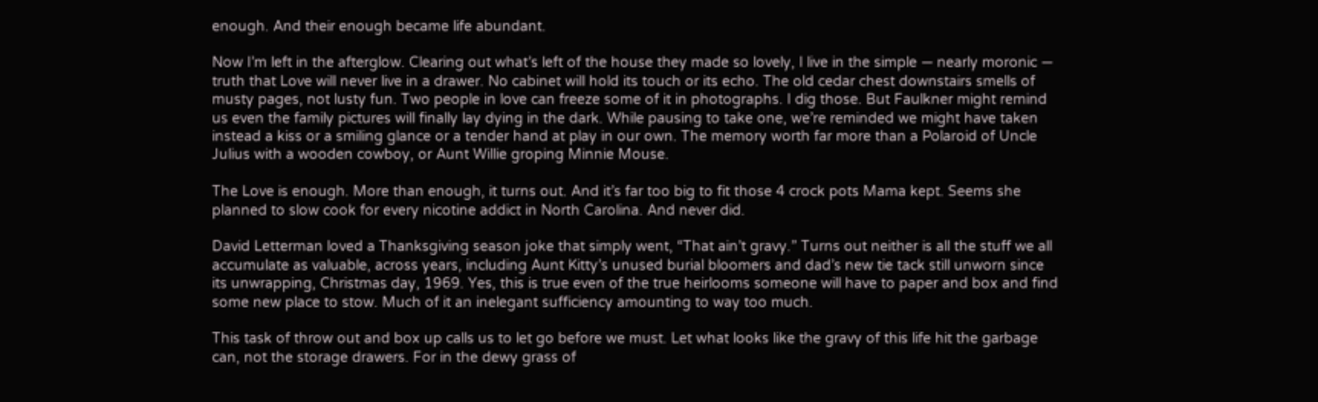enough. And their enough became life abundant.

Now I’m left in the afterglow. Clearing out what’s left of the house they made so lovely, I live in the simple — nearly moronic — truth that Love will never live in a drawer. No cabinet will hold its touch or its echo. The old cedar chest downstairs smells of musty pages, not lusty fun. Two people in love can freeze some of it in photographs. I dig those. But Faulkner might remind us even the family pictures will finally lay dying in the dark. While pausing to take one, we’re reminded we might have taken instead a kiss or a smiling glance or a tender hand at play in our own. The memory worth far more than a Polaroid of Uncle Julius with a wooden cowboy, or Aunt Willie groping Minnie Mouse.

The Love is enough. More than enough, it turns out. And it’s far too big to fit those 4 crock pots Mama kept. Seems she planned to slow cook for every nicotine addict in North Carolina. And never did.

David Letterman loved a Thanksgiving season joke that simply went, “That ain’t gravy.” Turns out neither is all the stuff we all accumulate as valuable, across years, including Aunt Kitty’s unused burial bloomers and dad’s new tie tack still unworn since its unwrapping, Christmas day, 1969. Yes, this is true even of the true heirlooms someone will have to paper and box and find some new place to stow. Much of it an inelegant sufficiency amounting to way too much.

This task of throw out and box up calls us to let go before we must. Let what looks like the gravy of this life hit the garbage can, not the storage drawers. For in the dewy grass of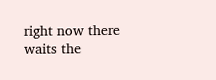right now there waits the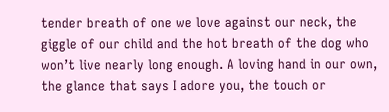tender breath of one we love against our neck, the giggle of our child and the hot breath of the dog who won’t live nearly long enough. A loving hand in our own, the glance that says I adore you, the touch or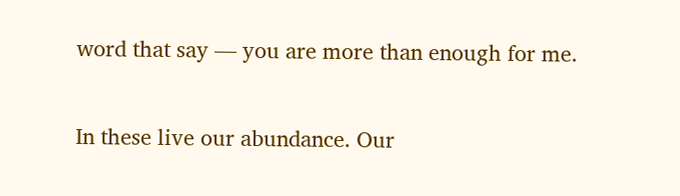word that say — you are more than enough for me.

In these live our abundance. Our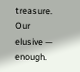treasure. Our elusive — enough.